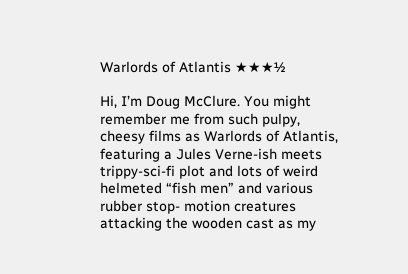Warlords of Atlantis ★★★½

Hi, I’m Doug McClure. You might remember me from such pulpy, cheesy films as Warlords of Atlantis, featuring a Jules Verne-ish meets trippy-sci-fi plot and lots of weird helmeted “fish men” and various rubber stop- motion creatures attacking the wooden cast as my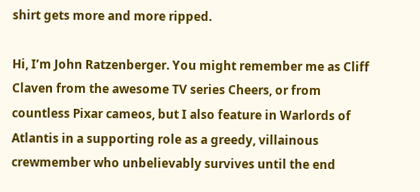shirt gets more and more ripped.

Hi, I’m John Ratzenberger. You might remember me as Cliff Claven from the awesome TV series Cheers, or from countless Pixar cameos, but I also feature in Warlords of Atlantis in a supporting role as a greedy, villainous crewmember who unbelievably survives until the end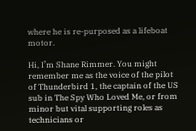where he is re-purposed as a lifeboat motor.

Hi, I’m Shane Rimmer. You might remember me as the voice of the pilot of Thunderbird 1, the captain of the US sub in The Spy Who Loved Me, or from minor but vital supporting roles as technicians or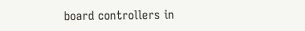board controllers in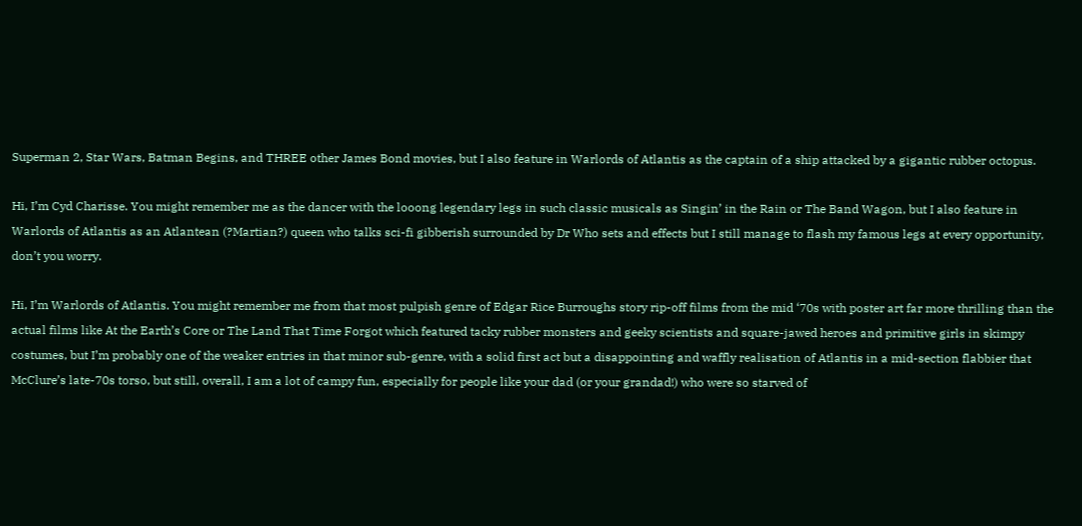Superman 2, Star Wars, Batman Begins, and THREE other James Bond movies, but I also feature in Warlords of Atlantis as the captain of a ship attacked by a gigantic rubber octopus.

Hi, I’m Cyd Charisse. You might remember me as the dancer with the looong legendary legs in such classic musicals as Singin’ in the Rain or The Band Wagon, but I also feature in Warlords of Atlantis as an Atlantean (?Martian?) queen who talks sci-fi gibberish surrounded by Dr Who sets and effects but I still manage to flash my famous legs at every opportunity, don’t you worry.

Hi, I’m Warlords of Atlantis. You might remember me from that most pulpish genre of Edgar Rice Burroughs story rip-off films from the mid ‘70s with poster art far more thrilling than the actual films like At the Earth’s Core or The Land That Time Forgot which featured tacky rubber monsters and geeky scientists and square-jawed heroes and primitive girls in skimpy costumes, but I’m probably one of the weaker entries in that minor sub-genre, with a solid first act but a disappointing and waffly realisation of Atlantis in a mid-section flabbier that McClure’s late-70s torso, but still, overall, I am a lot of campy fun, especially for people like your dad (or your grandad!) who were so starved of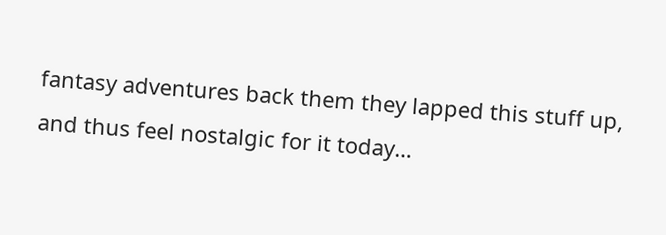fantasy adventures back them they lapped this stuff up, and thus feel nostalgic for it today…